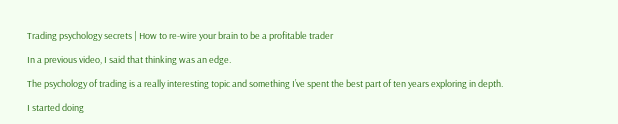Trading psychology secrets | How to re-wire your brain to be a profitable trader

In a previous video, I said that thinking was an edge.

The psychology of trading is a really interesting topic and something I’ve spent the best part of ten years exploring in depth.

I started doing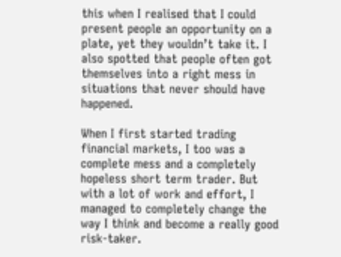this when I realised that I could present people an opportunity on a plate, yet they wouldn’t take it. I also spotted that people often got themselves into a right mess in situations that never should have happened.

When I first started trading financial markets, I too was a complete mess and a completely hopeless short term trader. But with a lot of work and effort, I managed to completely change the way I think and become a really good risk-taker.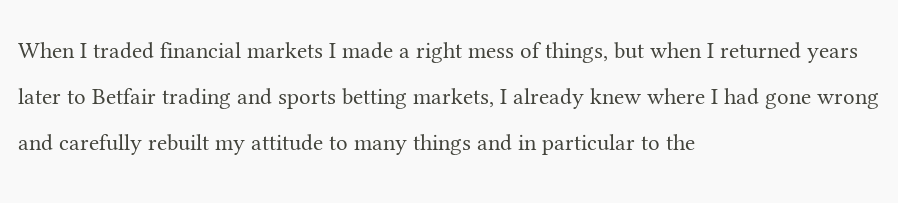When I traded financial markets I made a right mess of things, but when I returned years later to Betfair trading and sports betting markets, I already knew where I had gone wrong and carefully rebuilt my attitude to many things and in particular to the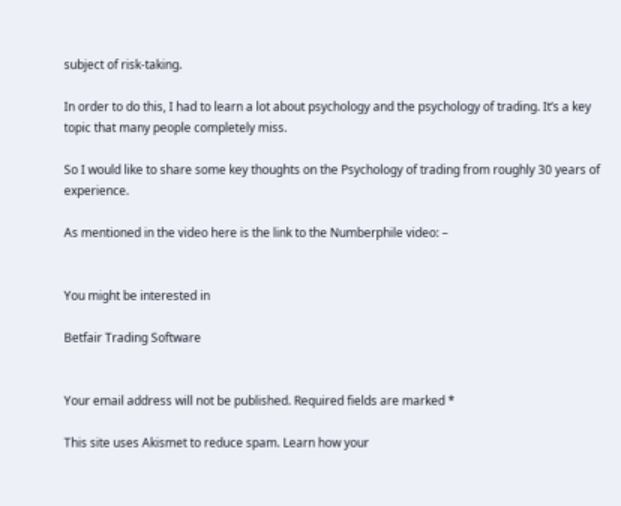subject of risk-taking.

In order to do this, I had to learn a lot about psychology and the psychology of trading. It’s a key topic that many people completely miss.

So I would like to share some key thoughts on the Psychology of trading from roughly 30 years of experience.

As mentioned in the video here is the link to the Numberphile video: –


You might be interested in

Betfair Trading Software


Your email address will not be published. Required fields are marked *

This site uses Akismet to reduce spam. Learn how your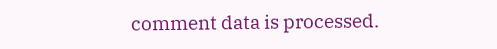comment data is processed.